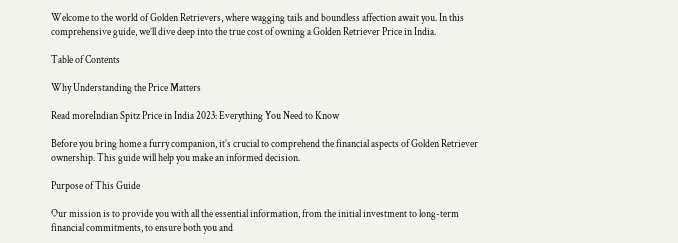Welcome to the world of Golden Retrievers, where wagging tails and boundless affection await you. In this comprehensive guide, we’ll dive deep into the true cost of owning a Golden Retriever Price in India.

Table of Contents

Why Understanding the Price Matters

Read moreIndian Spitz Price in India 2023: Everything You Need to Know

Before you bring home a furry companion, it’s crucial to comprehend the financial aspects of Golden Retriever ownership. This guide will help you make an informed decision.

Purpose of This Guide

Our mission is to provide you with all the essential information, from the initial investment to long-term financial commitments, to ensure both you and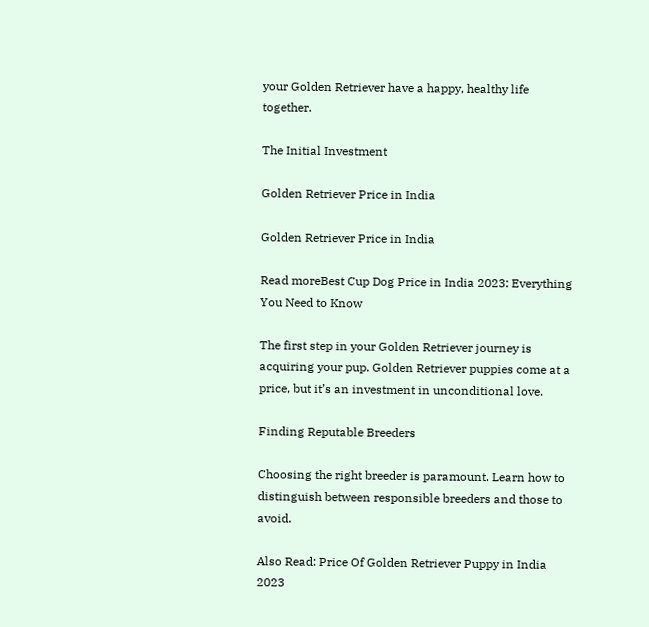your Golden Retriever have a happy, healthy life together.

The Initial Investment

Golden Retriever Price in India

Golden Retriever Price in India

Read moreBest Cup Dog Price in India 2023: Everything You Need to Know

The first step in your Golden Retriever journey is acquiring your pup. Golden Retriever puppies come at a price, but it’s an investment in unconditional love.

Finding Reputable Breeders

Choosing the right breeder is paramount. Learn how to distinguish between responsible breeders and those to avoid.

Also Read: Price Of Golden Retriever Puppy in India 2023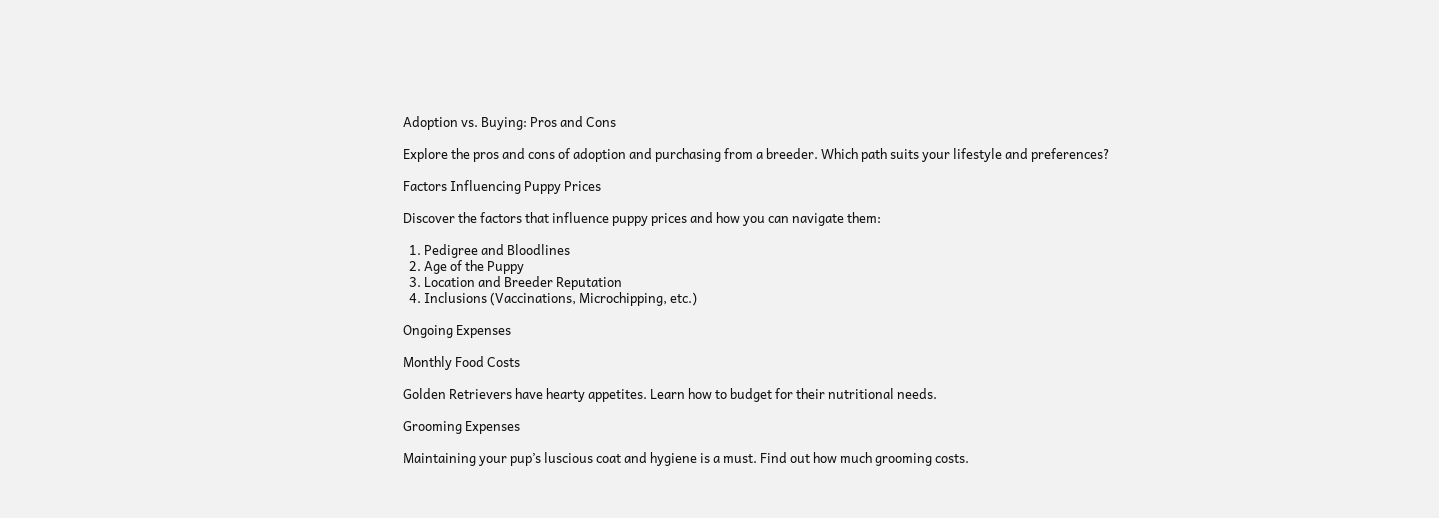Adoption vs. Buying: Pros and Cons

Explore the pros and cons of adoption and purchasing from a breeder. Which path suits your lifestyle and preferences?

Factors Influencing Puppy Prices

Discover the factors that influence puppy prices and how you can navigate them:

  1. Pedigree and Bloodlines
  2. Age of the Puppy
  3. Location and Breeder Reputation
  4. Inclusions (Vaccinations, Microchipping, etc.)

Ongoing Expenses

Monthly Food Costs

Golden Retrievers have hearty appetites. Learn how to budget for their nutritional needs.

Grooming Expenses

Maintaining your pup’s luscious coat and hygiene is a must. Find out how much grooming costs.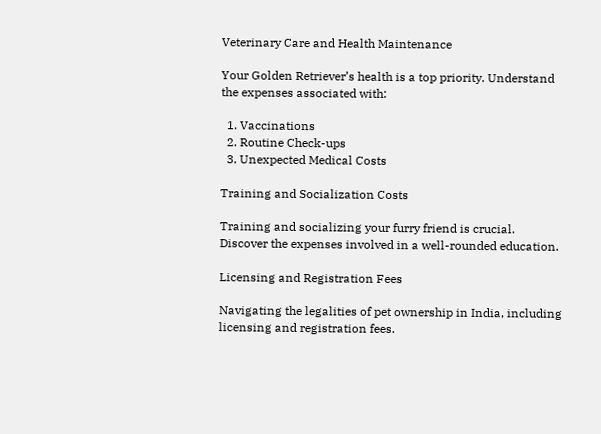Veterinary Care and Health Maintenance

Your Golden Retriever’s health is a top priority. Understand the expenses associated with:

  1. Vaccinations
  2. Routine Check-ups
  3. Unexpected Medical Costs

Training and Socialization Costs

Training and socializing your furry friend is crucial. Discover the expenses involved in a well-rounded education.

Licensing and Registration Fees

Navigating the legalities of pet ownership in India, including licensing and registration fees.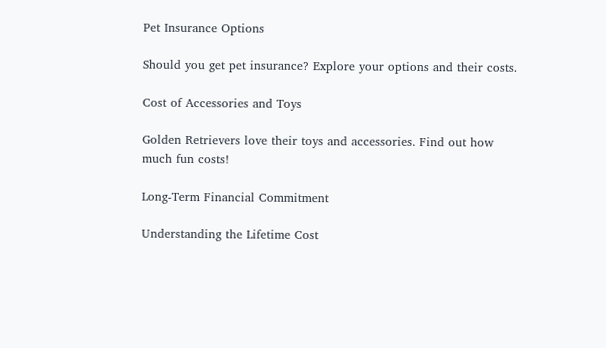Pet Insurance Options

Should you get pet insurance? Explore your options and their costs.

Cost of Accessories and Toys

Golden Retrievers love their toys and accessories. Find out how much fun costs!

Long-Term Financial Commitment

Understanding the Lifetime Cost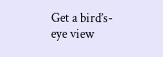Get a bird’s-eye view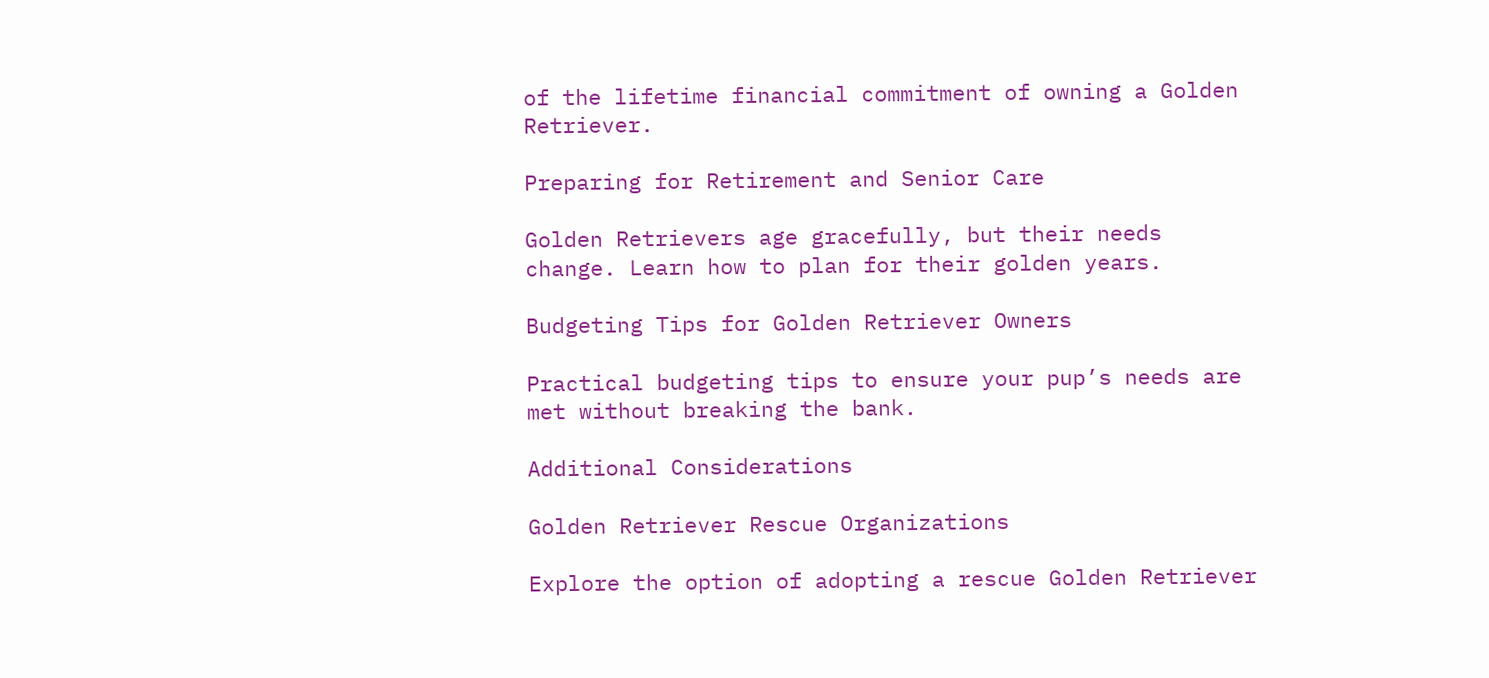of the lifetime financial commitment of owning a Golden Retriever.

Preparing for Retirement and Senior Care

Golden Retrievers age gracefully, but their needs change. Learn how to plan for their golden years.

Budgeting Tips for Golden Retriever Owners

Practical budgeting tips to ensure your pup’s needs are met without breaking the bank.

Additional Considerations

Golden Retriever Rescue Organizations

Explore the option of adopting a rescue Golden Retriever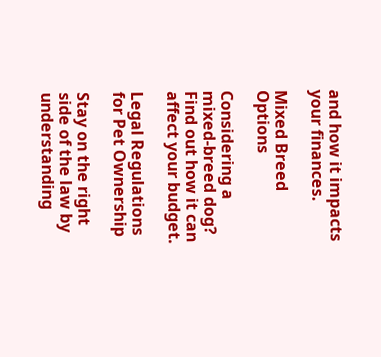and how it impacts your finances.

Mixed Breed Options

Considering a mixed-breed dog? Find out how it can affect your budget.

Legal Regulations for Pet Ownership

Stay on the right side of the law by understanding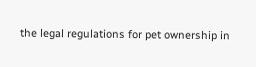the legal regulations for pet ownership in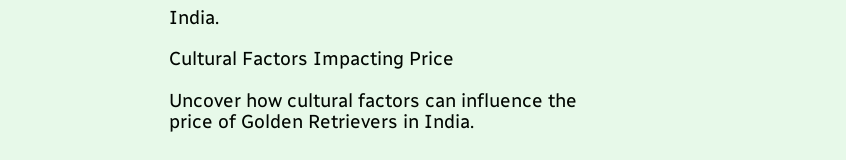India.

Cultural Factors Impacting Price

Uncover how cultural factors can influence the price of Golden Retrievers in India.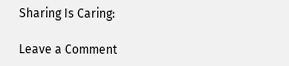Sharing Is Caring:

Leave a Comment